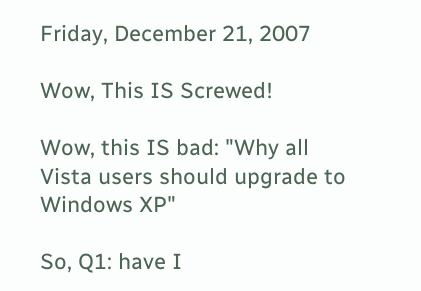Friday, December 21, 2007

Wow, This IS Screwed!

Wow, this IS bad: "Why all Vista users should upgrade to Windows XP"

So, Q1: have I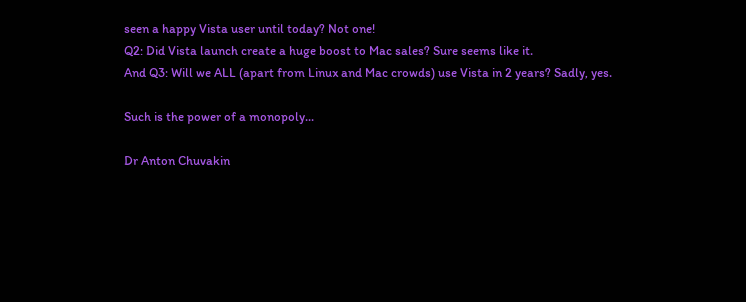seen a happy Vista user until today? Not one!
Q2: Did Vista launch create a huge boost to Mac sales? Sure seems like it.
And Q3: Will we ALL (apart from Linux and Mac crowds) use Vista in 2 years? Sadly, yes.

Such is the power of a monopoly...

Dr Anton Chuvakin